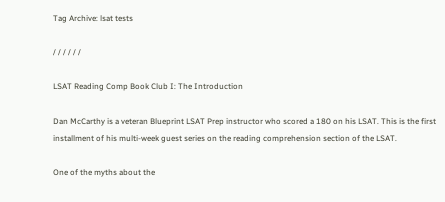Tag Archive: lsat tests

/ / / / / /

LSAT Reading Comp Book Club I: The Introduction

Dan McCarthy is a veteran Blueprint LSAT Prep instructor who scored a 180 on his LSAT. This is the first installment of his multi-week guest series on the reading comprehension section of the LSAT.

One of the myths about the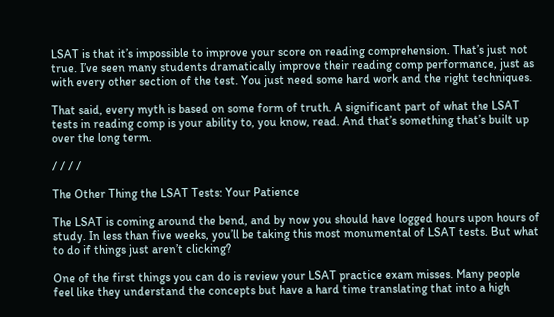LSAT is that it’s impossible to improve your score on reading comprehension. That’s just not true. I’ve seen many students dramatically improve their reading comp performance, just as with every other section of the test. You just need some hard work and the right techniques.

That said, every myth is based on some form of truth. A significant part of what the LSAT tests in reading comp is your ability to, you know, read. And that’s something that’s built up over the long term.

/ / / /

The Other Thing the LSAT Tests: Your Patience

The LSAT is coming around the bend, and by now you should have logged hours upon hours of study. In less than five weeks, you’ll be taking this most monumental of LSAT tests. But what to do if things just aren’t clicking?

One of the first things you can do is review your LSAT practice exam misses. Many people feel like they understand the concepts but have a hard time translating that into a high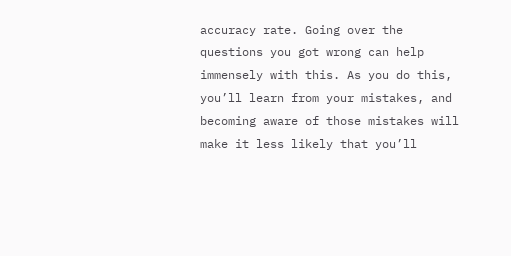accuracy rate. Going over the questions you got wrong can help immensely with this. As you do this, you’ll learn from your mistakes, and becoming aware of those mistakes will make it less likely that you’ll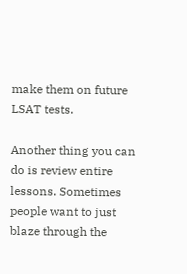make them on future LSAT tests.

Another thing you can do is review entire lessons. Sometimes people want to just blaze through the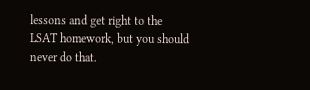lessons and get right to the LSAT homework, but you should never do that.